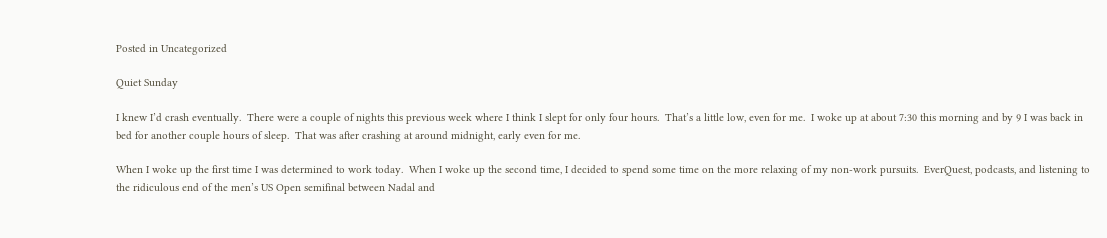Posted in Uncategorized

Quiet Sunday

I knew I’d crash eventually.  There were a couple of nights this previous week where I think I slept for only four hours.  That’s a little low, even for me.  I woke up at about 7:30 this morning and by 9 I was back in bed for another couple hours of sleep.  That was after crashing at around midnight, early even for me.

When I woke up the first time I was determined to work today.  When I woke up the second time, I decided to spend some time on the more relaxing of my non-work pursuits.  EverQuest, podcasts, and listening to the ridiculous end of the men’s US Open semifinal between Nadal and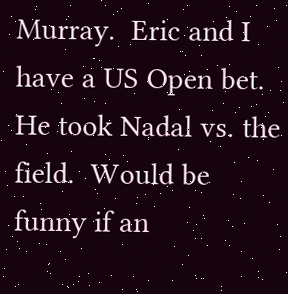Murray.  Eric and I have a US Open bet.  He took Nadal vs. the field.  Would be funny if an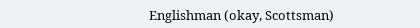Englishman (okay, Scottsman)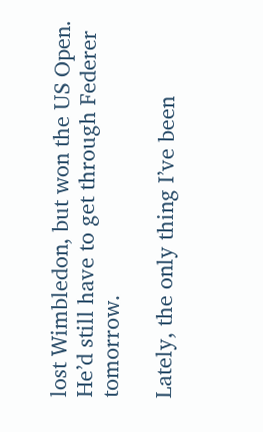lost Wimbledon, but won the US Open.  He’d still have to get through Federer tomorrow.

Lately, the only thing I’ve been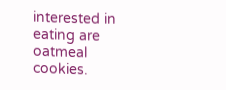interested in eating are oatmeal cookies.